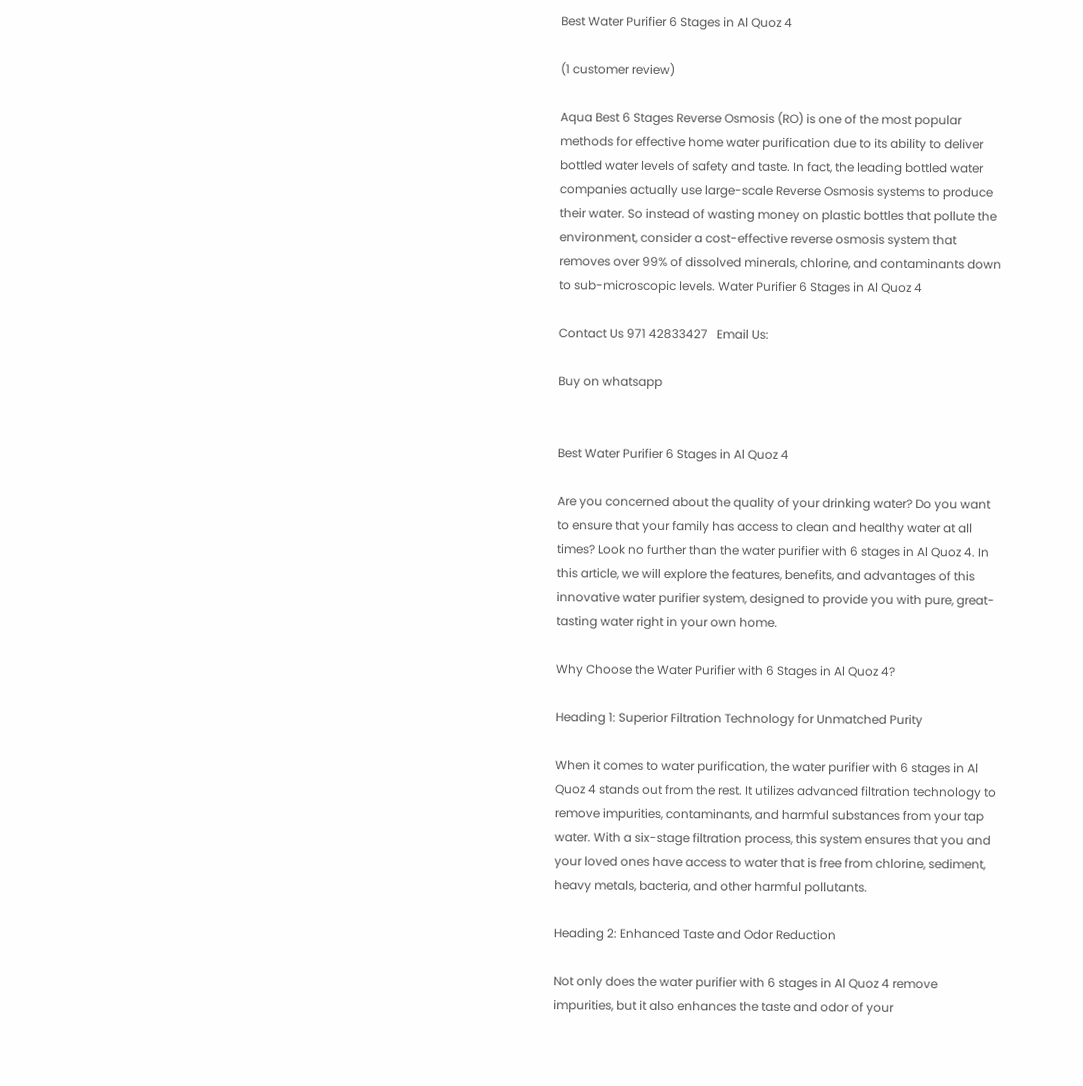Best Water Purifier 6 Stages in Al Quoz 4

(1 customer review)

Aqua Best 6 Stages Reverse Osmosis (RO) is one of the most popular methods for effective home water purification due to its ability to deliver bottled water levels of safety and taste. In fact, the leading bottled water companies actually use large-scale Reverse Osmosis systems to produce their water. So instead of wasting money on plastic bottles that pollute the environment, consider a cost-effective reverse osmosis system that removes over 99% of dissolved minerals, chlorine, and contaminants down to sub-microscopic levels. Water Purifier 6 Stages in Al Quoz 4

Contact Us 971 42833427   Email Us:

Buy on whatsapp


Best Water Purifier 6 Stages in Al Quoz 4

Are you concerned about the quality of your drinking water? Do you want to ensure that your family has access to clean and healthy water at all times? Look no further than the water purifier with 6 stages in Al Quoz 4. In this article, we will explore the features, benefits, and advantages of this innovative water purifier system, designed to provide you with pure, great-tasting water right in your own home.

Why Choose the Water Purifier with 6 Stages in Al Quoz 4?

Heading 1: Superior Filtration Technology for Unmatched Purity

When it comes to water purification, the water purifier with 6 stages in Al Quoz 4 stands out from the rest. It utilizes advanced filtration technology to remove impurities, contaminants, and harmful substances from your tap water. With a six-stage filtration process, this system ensures that you and your loved ones have access to water that is free from chlorine, sediment, heavy metals, bacteria, and other harmful pollutants.

Heading 2: Enhanced Taste and Odor Reduction

Not only does the water purifier with 6 stages in Al Quoz 4 remove impurities, but it also enhances the taste and odor of your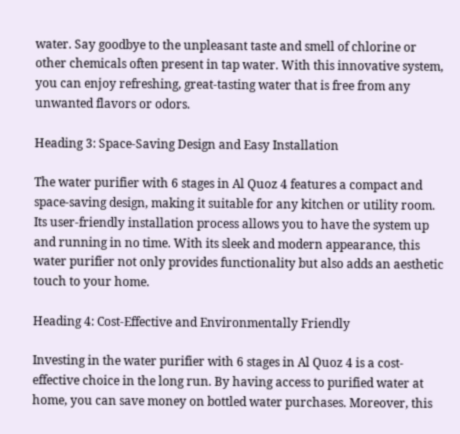water. Say goodbye to the unpleasant taste and smell of chlorine or other chemicals often present in tap water. With this innovative system, you can enjoy refreshing, great-tasting water that is free from any unwanted flavors or odors.

Heading 3: Space-Saving Design and Easy Installation

The water purifier with 6 stages in Al Quoz 4 features a compact and space-saving design, making it suitable for any kitchen or utility room. Its user-friendly installation process allows you to have the system up and running in no time. With its sleek and modern appearance, this water purifier not only provides functionality but also adds an aesthetic touch to your home.

Heading 4: Cost-Effective and Environmentally Friendly

Investing in the water purifier with 6 stages in Al Quoz 4 is a cost-effective choice in the long run. By having access to purified water at home, you can save money on bottled water purchases. Moreover, this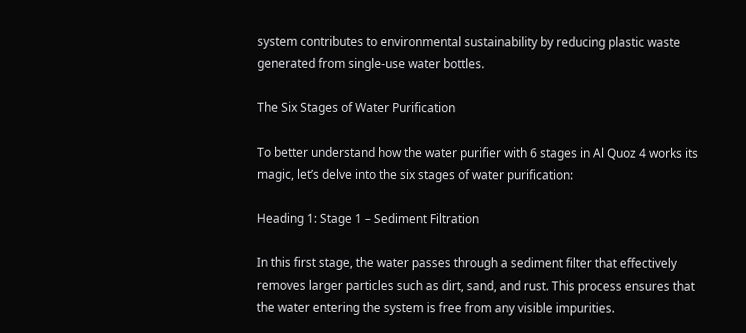system contributes to environmental sustainability by reducing plastic waste generated from single-use water bottles.

The Six Stages of Water Purification

To better understand how the water purifier with 6 stages in Al Quoz 4 works its magic, let’s delve into the six stages of water purification:

Heading 1: Stage 1 – Sediment Filtration

In this first stage, the water passes through a sediment filter that effectively removes larger particles such as dirt, sand, and rust. This process ensures that the water entering the system is free from any visible impurities.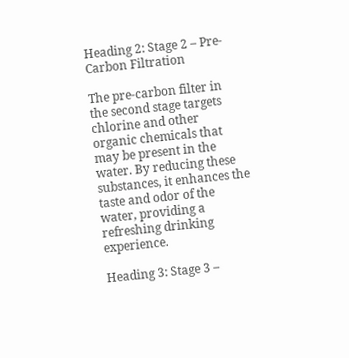Heading 2: Stage 2 – Pre-Carbon Filtration

The pre-carbon filter in the second stage targets chlorine and other organic chemicals that may be present in the water. By reducing these substances, it enhances the taste and odor of the water, providing a refreshing drinking experience.

Heading 3: Stage 3 –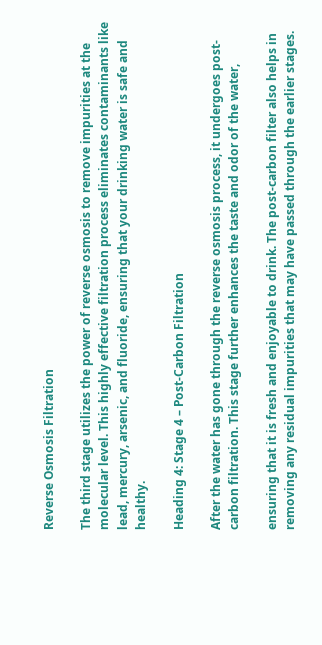Reverse Osmosis Filtration

The third stage utilizes the power of reverse osmosis to remove impurities at the molecular level. This highly effective filtration process eliminates contaminants like lead, mercury, arsenic, and fluoride, ensuring that your drinking water is safe and healthy.

Heading 4: Stage 4 – Post-Carbon Filtration

After the water has gone through the reverse osmosis process, it undergoes post-carbon filtration. This stage further enhances the taste and odor of the water,

ensuring that it is fresh and enjoyable to drink. The post-carbon filter also helps in removing any residual impurities that may have passed through the earlier stages.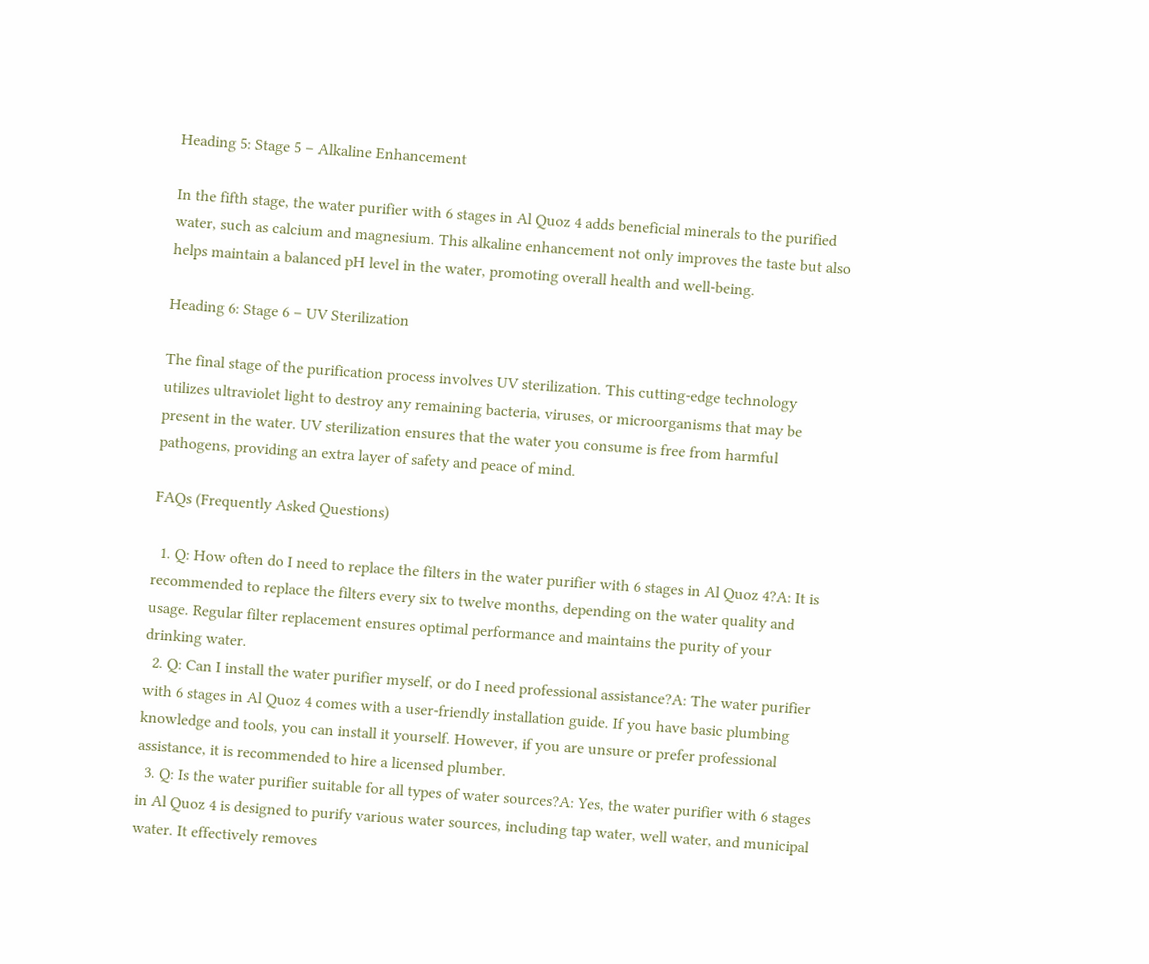Heading 5: Stage 5 – Alkaline Enhancement

In the fifth stage, the water purifier with 6 stages in Al Quoz 4 adds beneficial minerals to the purified water, such as calcium and magnesium. This alkaline enhancement not only improves the taste but also helps maintain a balanced pH level in the water, promoting overall health and well-being.

Heading 6: Stage 6 – UV Sterilization

The final stage of the purification process involves UV sterilization. This cutting-edge technology utilizes ultraviolet light to destroy any remaining bacteria, viruses, or microorganisms that may be present in the water. UV sterilization ensures that the water you consume is free from harmful pathogens, providing an extra layer of safety and peace of mind.

FAQs (Frequently Asked Questions)

  1. Q: How often do I need to replace the filters in the water purifier with 6 stages in Al Quoz 4?A: It is recommended to replace the filters every six to twelve months, depending on the water quality and usage. Regular filter replacement ensures optimal performance and maintains the purity of your drinking water.
  2. Q: Can I install the water purifier myself, or do I need professional assistance?A: The water purifier with 6 stages in Al Quoz 4 comes with a user-friendly installation guide. If you have basic plumbing knowledge and tools, you can install it yourself. However, if you are unsure or prefer professional assistance, it is recommended to hire a licensed plumber.
  3. Q: Is the water purifier suitable for all types of water sources?A: Yes, the water purifier with 6 stages in Al Quoz 4 is designed to purify various water sources, including tap water, well water, and municipal water. It effectively removes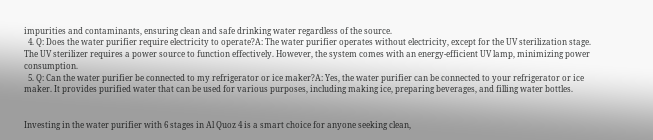impurities and contaminants, ensuring clean and safe drinking water regardless of the source.
  4. Q: Does the water purifier require electricity to operate?A: The water purifier operates without electricity, except for the UV sterilization stage. The UV sterilizer requires a power source to function effectively. However, the system comes with an energy-efficient UV lamp, minimizing power consumption.
  5. Q: Can the water purifier be connected to my refrigerator or ice maker?A: Yes, the water purifier can be connected to your refrigerator or ice maker. It provides purified water that can be used for various purposes, including making ice, preparing beverages, and filling water bottles.


Investing in the water purifier with 6 stages in Al Quoz 4 is a smart choice for anyone seeking clean,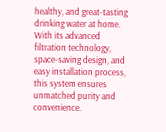healthy, and great-tasting drinking water at home. With its advanced filtration technology, space-saving design, and easy installation process, this system ensures unmatched purity and convenience.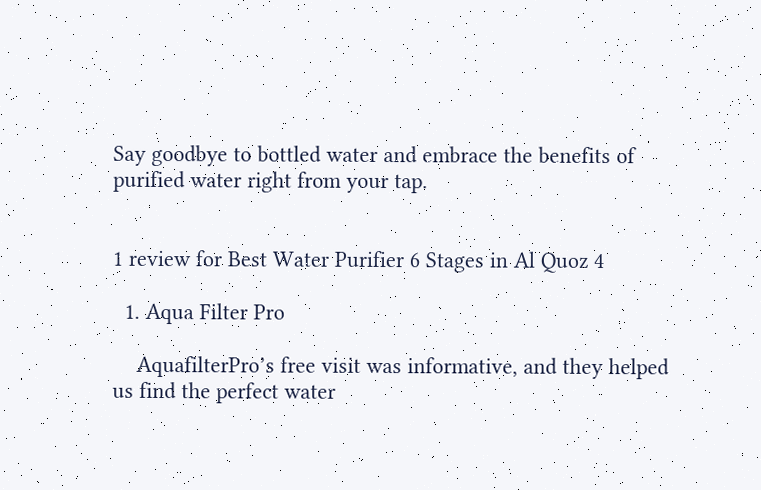Say goodbye to bottled water and embrace the benefits of purified water right from your tap.


1 review for Best Water Purifier 6 Stages in Al Quoz 4

  1. Aqua Filter Pro

    AquafilterPro’s free visit was informative, and they helped us find the perfect water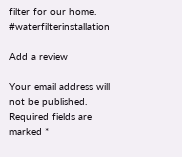filter for our home. #waterfilterinstallation

Add a review

Your email address will not be published. Required fields are marked *